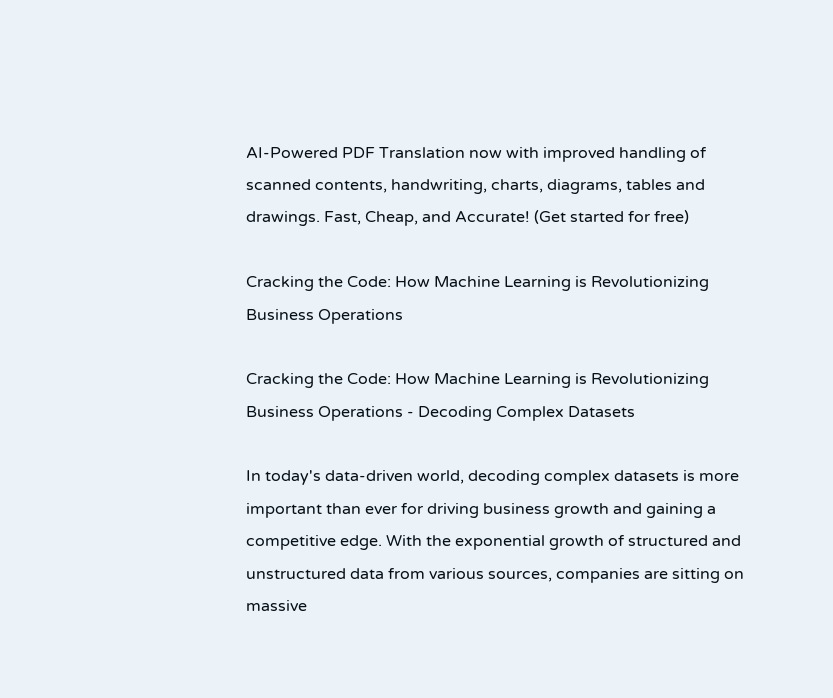AI-Powered PDF Translation now with improved handling of scanned contents, handwriting, charts, diagrams, tables and drawings. Fast, Cheap, and Accurate! (Get started for free)

Cracking the Code: How Machine Learning is Revolutionizing Business Operations

Cracking the Code: How Machine Learning is Revolutionizing Business Operations - Decoding Complex Datasets

In today's data-driven world, decoding complex datasets is more important than ever for driving business growth and gaining a competitive edge. With the exponential growth of structured and unstructured data from various sources, companies are sitting on massive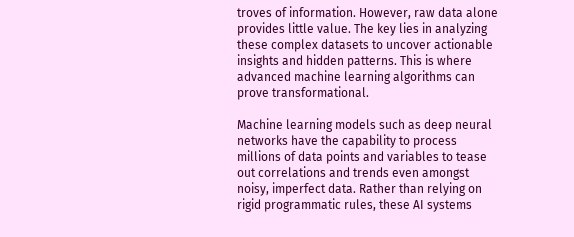troves of information. However, raw data alone provides little value. The key lies in analyzing these complex datasets to uncover actionable insights and hidden patterns. This is where advanced machine learning algorithms can prove transformational.

Machine learning models such as deep neural networks have the capability to process millions of data points and variables to tease out correlations and trends even amongst noisy, imperfect data. Rather than relying on rigid programmatic rules, these AI systems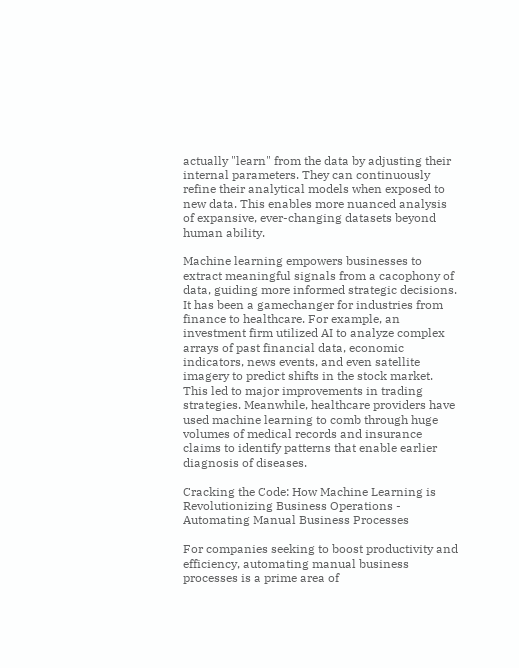actually "learn" from the data by adjusting their internal parameters. They can continuously refine their analytical models when exposed to new data. This enables more nuanced analysis of expansive, ever-changing datasets beyond human ability.

Machine learning empowers businesses to extract meaningful signals from a cacophony of data, guiding more informed strategic decisions. It has been a gamechanger for industries from finance to healthcare. For example, an investment firm utilized AI to analyze complex arrays of past financial data, economic indicators, news events, and even satellite imagery to predict shifts in the stock market. This led to major improvements in trading strategies. Meanwhile, healthcare providers have used machine learning to comb through huge volumes of medical records and insurance claims to identify patterns that enable earlier diagnosis of diseases.

Cracking the Code: How Machine Learning is Revolutionizing Business Operations - Automating Manual Business Processes

For companies seeking to boost productivity and efficiency, automating manual business processes is a prime area of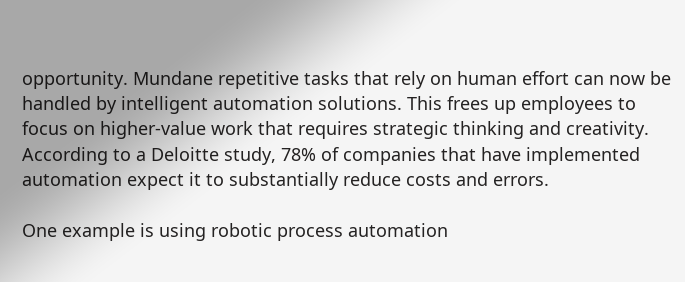opportunity. Mundane repetitive tasks that rely on human effort can now be handled by intelligent automation solutions. This frees up employees to focus on higher-value work that requires strategic thinking and creativity. According to a Deloitte study, 78% of companies that have implemented automation expect it to substantially reduce costs and errors.

One example is using robotic process automation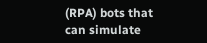(RPA) bots that can simulate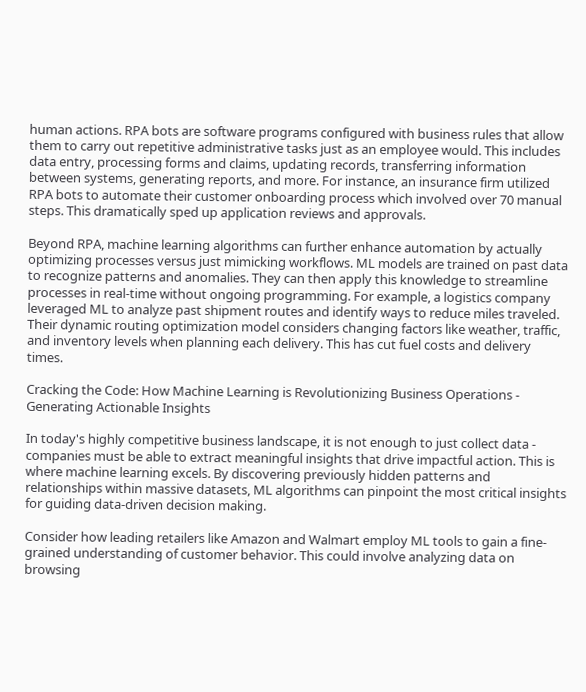human actions. RPA bots are software programs configured with business rules that allow them to carry out repetitive administrative tasks just as an employee would. This includes data entry, processing forms and claims, updating records, transferring information between systems, generating reports, and more. For instance, an insurance firm utilized RPA bots to automate their customer onboarding process which involved over 70 manual steps. This dramatically sped up application reviews and approvals.

Beyond RPA, machine learning algorithms can further enhance automation by actually optimizing processes versus just mimicking workflows. ML models are trained on past data to recognize patterns and anomalies. They can then apply this knowledge to streamline processes in real-time without ongoing programming. For example, a logistics company leveraged ML to analyze past shipment routes and identify ways to reduce miles traveled. Their dynamic routing optimization model considers changing factors like weather, traffic, and inventory levels when planning each delivery. This has cut fuel costs and delivery times.

Cracking the Code: How Machine Learning is Revolutionizing Business Operations - Generating Actionable Insights

In today's highly competitive business landscape, it is not enough to just collect data - companies must be able to extract meaningful insights that drive impactful action. This is where machine learning excels. By discovering previously hidden patterns and relationships within massive datasets, ML algorithms can pinpoint the most critical insights for guiding data-driven decision making.

Consider how leading retailers like Amazon and Walmart employ ML tools to gain a fine-grained understanding of customer behavior. This could involve analyzing data on browsing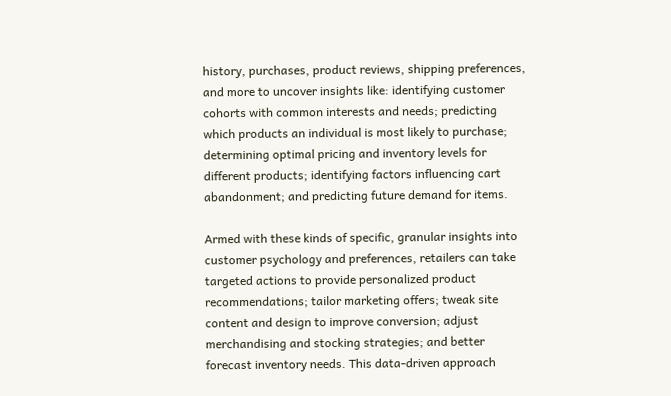history, purchases, product reviews, shipping preferences, and more to uncover insights like: identifying customer cohorts with common interests and needs; predicting which products an individual is most likely to purchase; determining optimal pricing and inventory levels for different products; identifying factors influencing cart abandonment; and predicting future demand for items.

Armed with these kinds of specific, granular insights into customer psychology and preferences, retailers can take targeted actions to provide personalized product recommendations; tailor marketing offers; tweak site content and design to improve conversion; adjust merchandising and stocking strategies; and better forecast inventory needs. This data-driven approach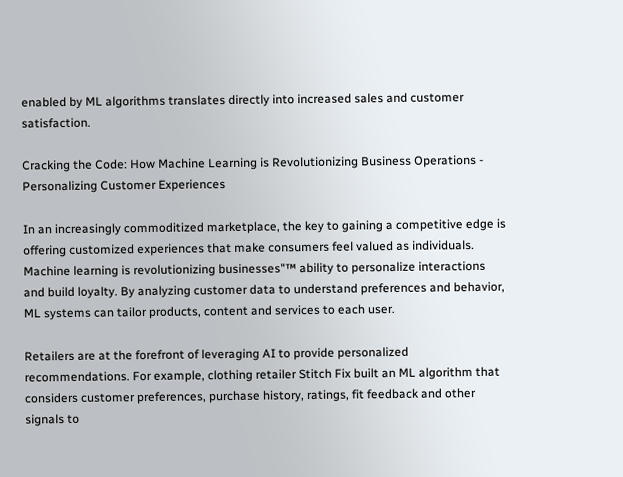enabled by ML algorithms translates directly into increased sales and customer satisfaction.

Cracking the Code: How Machine Learning is Revolutionizing Business Operations - Personalizing Customer Experiences

In an increasingly commoditized marketplace, the key to gaining a competitive edge is offering customized experiences that make consumers feel valued as individuals. Machine learning is revolutionizing businesses"™ ability to personalize interactions and build loyalty. By analyzing customer data to understand preferences and behavior, ML systems can tailor products, content and services to each user.

Retailers are at the forefront of leveraging AI to provide personalized recommendations. For example, clothing retailer Stitch Fix built an ML algorithm that considers customer preferences, purchase history, ratings, fit feedback and other signals to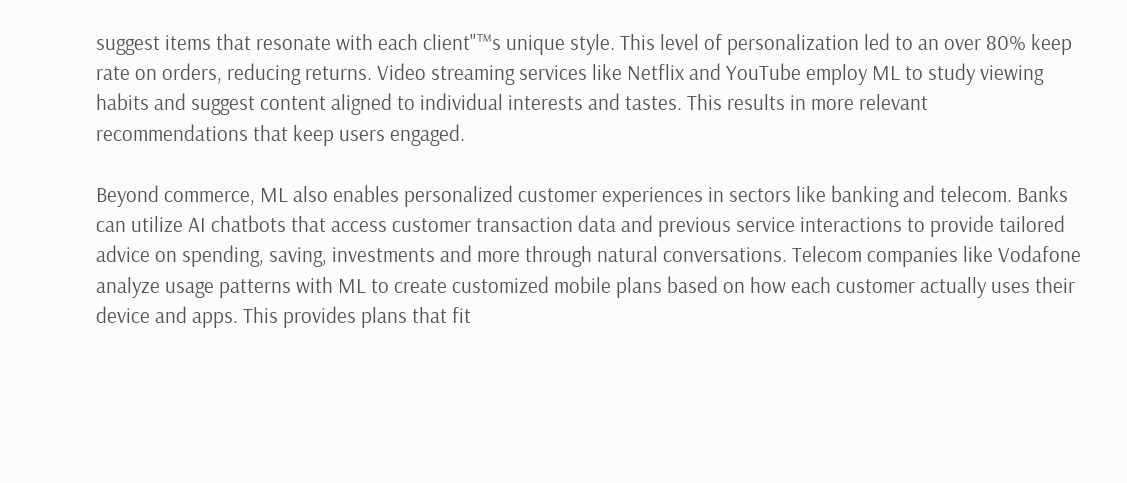suggest items that resonate with each client"™s unique style. This level of personalization led to an over 80% keep rate on orders, reducing returns. Video streaming services like Netflix and YouTube employ ML to study viewing habits and suggest content aligned to individual interests and tastes. This results in more relevant recommendations that keep users engaged.

Beyond commerce, ML also enables personalized customer experiences in sectors like banking and telecom. Banks can utilize AI chatbots that access customer transaction data and previous service interactions to provide tailored advice on spending, saving, investments and more through natural conversations. Telecom companies like Vodafone analyze usage patterns with ML to create customized mobile plans based on how each customer actually uses their device and apps. This provides plans that fit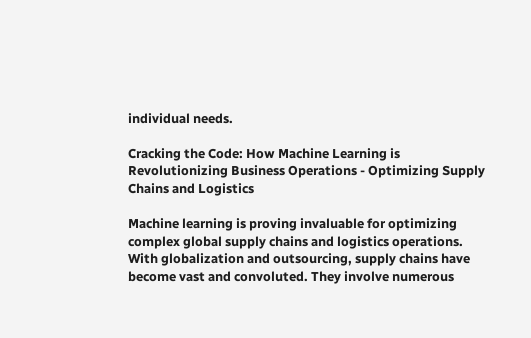individual needs.

Cracking the Code: How Machine Learning is Revolutionizing Business Operations - Optimizing Supply Chains and Logistics

Machine learning is proving invaluable for optimizing complex global supply chains and logistics operations. With globalization and outsourcing, supply chains have become vast and convoluted. They involve numerous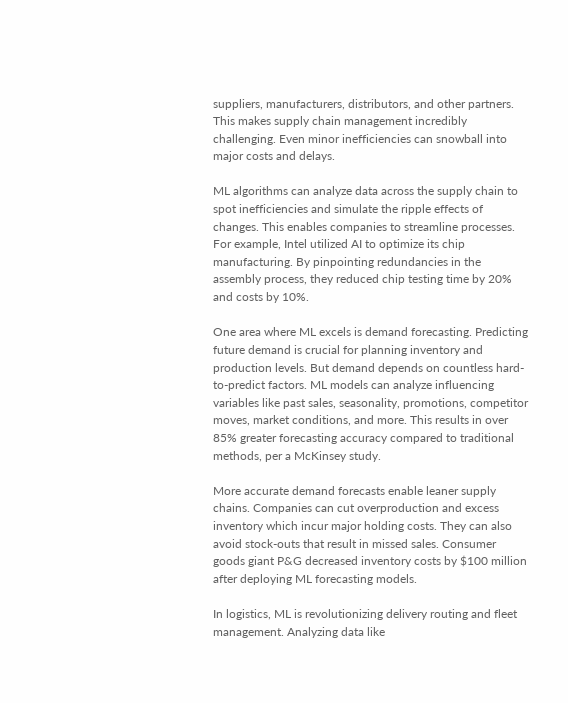suppliers, manufacturers, distributors, and other partners. This makes supply chain management incredibly challenging. Even minor inefficiencies can snowball into major costs and delays.

ML algorithms can analyze data across the supply chain to spot inefficiencies and simulate the ripple effects of changes. This enables companies to streamline processes. For example, Intel utilized AI to optimize its chip manufacturing. By pinpointing redundancies in the assembly process, they reduced chip testing time by 20% and costs by 10%.

One area where ML excels is demand forecasting. Predicting future demand is crucial for planning inventory and production levels. But demand depends on countless hard-to-predict factors. ML models can analyze influencing variables like past sales, seasonality, promotions, competitor moves, market conditions, and more. This results in over 85% greater forecasting accuracy compared to traditional methods, per a McKinsey study.

More accurate demand forecasts enable leaner supply chains. Companies can cut overproduction and excess inventory which incur major holding costs. They can also avoid stock-outs that result in missed sales. Consumer goods giant P&G decreased inventory costs by $100 million after deploying ML forecasting models.

In logistics, ML is revolutionizing delivery routing and fleet management. Analyzing data like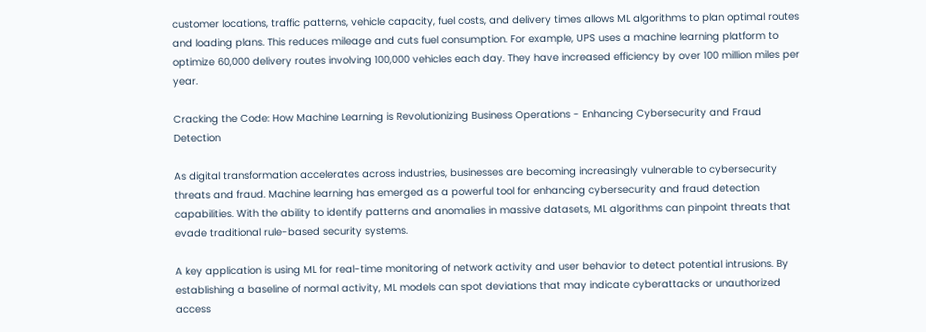customer locations, traffic patterns, vehicle capacity, fuel costs, and delivery times allows ML algorithms to plan optimal routes and loading plans. This reduces mileage and cuts fuel consumption. For example, UPS uses a machine learning platform to optimize 60,000 delivery routes involving 100,000 vehicles each day. They have increased efficiency by over 100 million miles per year.

Cracking the Code: How Machine Learning is Revolutionizing Business Operations - Enhancing Cybersecurity and Fraud Detection

As digital transformation accelerates across industries, businesses are becoming increasingly vulnerable to cybersecurity threats and fraud. Machine learning has emerged as a powerful tool for enhancing cybersecurity and fraud detection capabilities. With the ability to identify patterns and anomalies in massive datasets, ML algorithms can pinpoint threats that evade traditional rule-based security systems.

A key application is using ML for real-time monitoring of network activity and user behavior to detect potential intrusions. By establishing a baseline of normal activity, ML models can spot deviations that may indicate cyberattacks or unauthorized access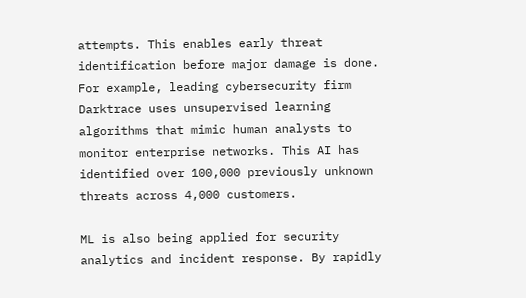attempts. This enables early threat identification before major damage is done. For example, leading cybersecurity firm Darktrace uses unsupervised learning algorithms that mimic human analysts to monitor enterprise networks. This AI has identified over 100,000 previously unknown threats across 4,000 customers.

ML is also being applied for security analytics and incident response. By rapidly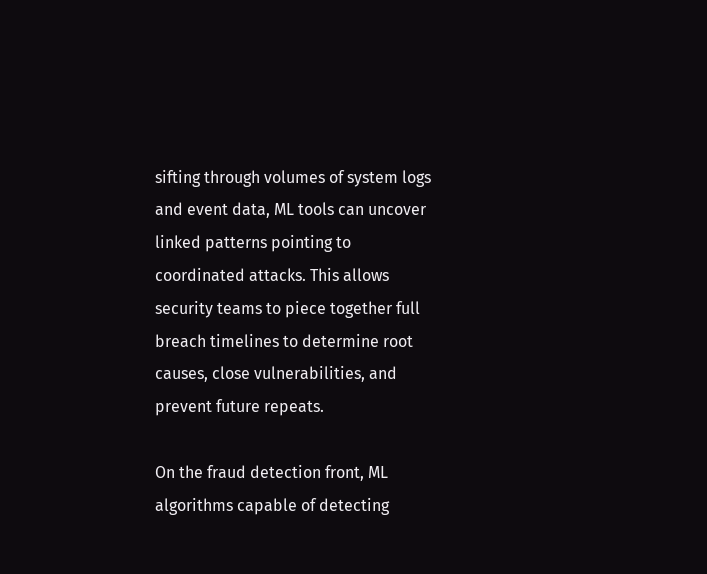sifting through volumes of system logs and event data, ML tools can uncover linked patterns pointing to coordinated attacks. This allows security teams to piece together full breach timelines to determine root causes, close vulnerabilities, and prevent future repeats.

On the fraud detection front, ML algorithms capable of detecting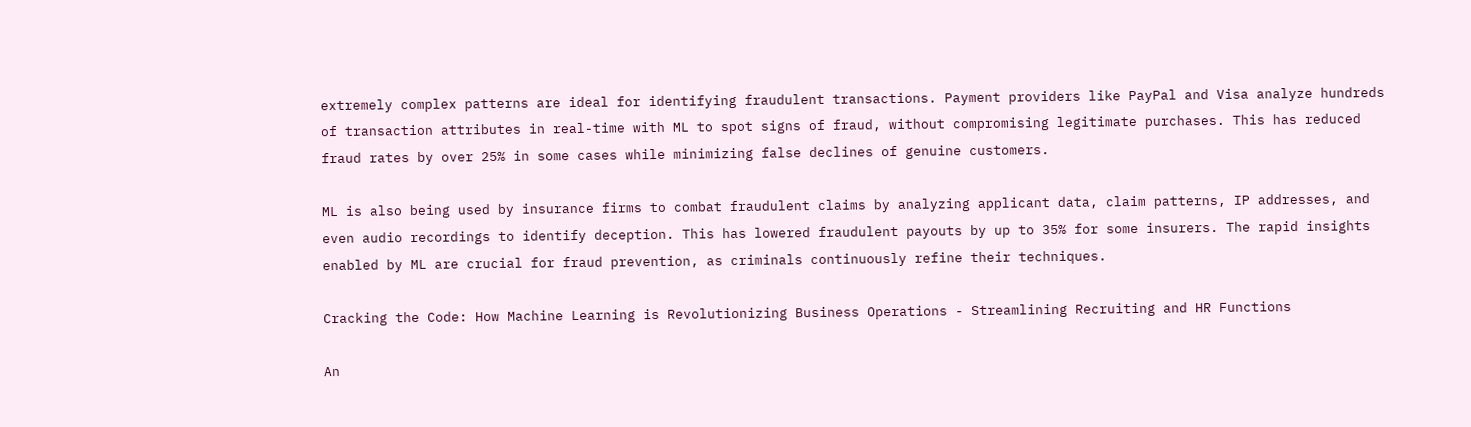extremely complex patterns are ideal for identifying fraudulent transactions. Payment providers like PayPal and Visa analyze hundreds of transaction attributes in real-time with ML to spot signs of fraud, without compromising legitimate purchases. This has reduced fraud rates by over 25% in some cases while minimizing false declines of genuine customers.

ML is also being used by insurance firms to combat fraudulent claims by analyzing applicant data, claim patterns, IP addresses, and even audio recordings to identify deception. This has lowered fraudulent payouts by up to 35% for some insurers. The rapid insights enabled by ML are crucial for fraud prevention, as criminals continuously refine their techniques.

Cracking the Code: How Machine Learning is Revolutionizing Business Operations - Streamlining Recruiting and HR Functions

An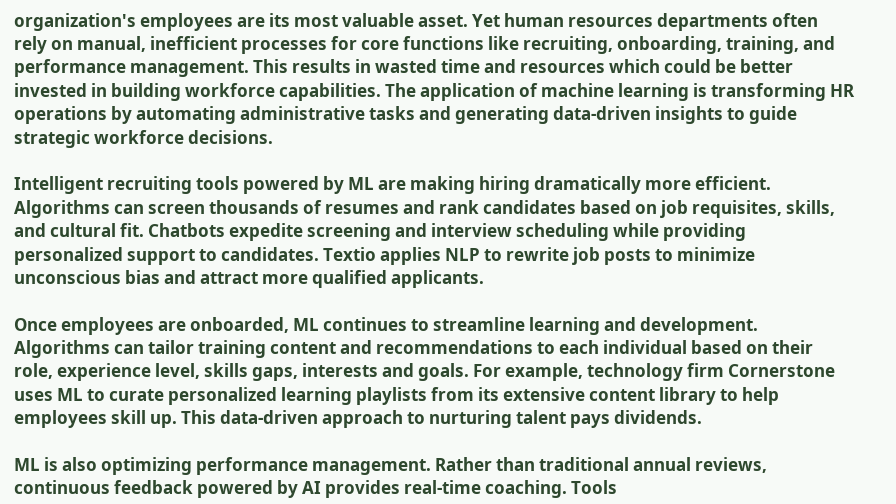organization's employees are its most valuable asset. Yet human resources departments often rely on manual, inefficient processes for core functions like recruiting, onboarding, training, and performance management. This results in wasted time and resources which could be better invested in building workforce capabilities. The application of machine learning is transforming HR operations by automating administrative tasks and generating data-driven insights to guide strategic workforce decisions.

Intelligent recruiting tools powered by ML are making hiring dramatically more efficient. Algorithms can screen thousands of resumes and rank candidates based on job requisites, skills, and cultural fit. Chatbots expedite screening and interview scheduling while providing personalized support to candidates. Textio applies NLP to rewrite job posts to minimize unconscious bias and attract more qualified applicants.

Once employees are onboarded, ML continues to streamline learning and development. Algorithms can tailor training content and recommendations to each individual based on their role, experience level, skills gaps, interests and goals. For example, technology firm Cornerstone uses ML to curate personalized learning playlists from its extensive content library to help employees skill up. This data-driven approach to nurturing talent pays dividends.

ML is also optimizing performance management. Rather than traditional annual reviews, continuous feedback powered by AI provides real-time coaching. Tools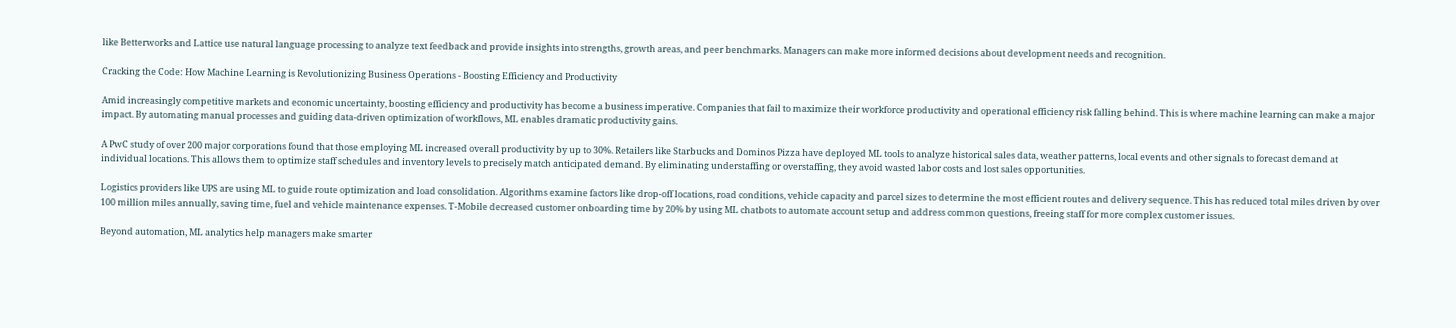like Betterworks and Lattice use natural language processing to analyze text feedback and provide insights into strengths, growth areas, and peer benchmarks. Managers can make more informed decisions about development needs and recognition.

Cracking the Code: How Machine Learning is Revolutionizing Business Operations - Boosting Efficiency and Productivity

Amid increasingly competitive markets and economic uncertainty, boosting efficiency and productivity has become a business imperative. Companies that fail to maximize their workforce productivity and operational efficiency risk falling behind. This is where machine learning can make a major impact. By automating manual processes and guiding data-driven optimization of workflows, ML enables dramatic productivity gains.

A PwC study of over 200 major corporations found that those employing ML increased overall productivity by up to 30%. Retailers like Starbucks and Dominos Pizza have deployed ML tools to analyze historical sales data, weather patterns, local events and other signals to forecast demand at individual locations. This allows them to optimize staff schedules and inventory levels to precisely match anticipated demand. By eliminating understaffing or overstaffing, they avoid wasted labor costs and lost sales opportunities.

Logistics providers like UPS are using ML to guide route optimization and load consolidation. Algorithms examine factors like drop-off locations, road conditions, vehicle capacity and parcel sizes to determine the most efficient routes and delivery sequence. This has reduced total miles driven by over 100 million miles annually, saving time, fuel and vehicle maintenance expenses. T-Mobile decreased customer onboarding time by 20% by using ML chatbots to automate account setup and address common questions, freeing staff for more complex customer issues.

Beyond automation, ML analytics help managers make smarter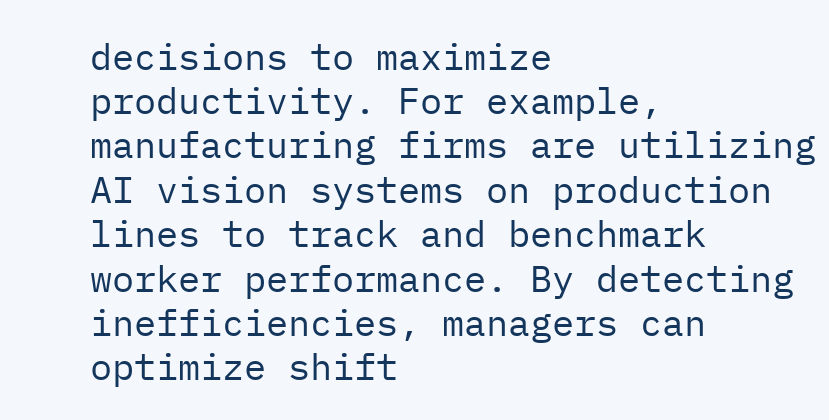decisions to maximize productivity. For example, manufacturing firms are utilizing AI vision systems on production lines to track and benchmark worker performance. By detecting inefficiencies, managers can optimize shift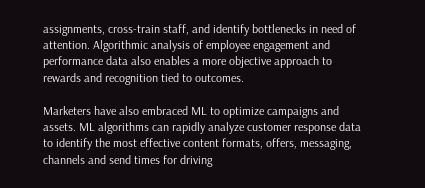assignments, cross-train staff, and identify bottlenecks in need of attention. Algorithmic analysis of employee engagement and performance data also enables a more objective approach to rewards and recognition tied to outcomes.

Marketers have also embraced ML to optimize campaigns and assets. ML algorithms can rapidly analyze customer response data to identify the most effective content formats, offers, messaging, channels and send times for driving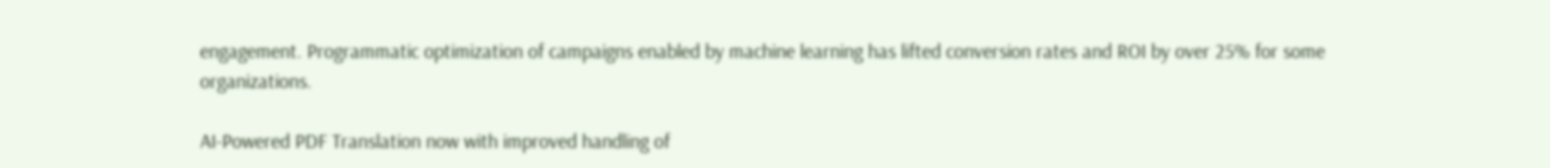engagement. Programmatic optimization of campaigns enabled by machine learning has lifted conversion rates and ROI by over 25% for some organizations.

AI-Powered PDF Translation now with improved handling of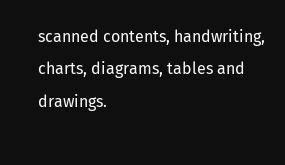scanned contents, handwriting, charts, diagrams, tables and drawings.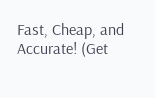Fast, Cheap, and Accurate! (Get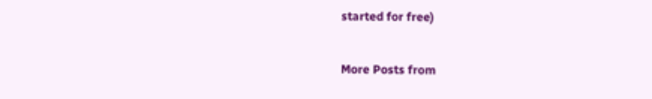started for free)

More Posts from